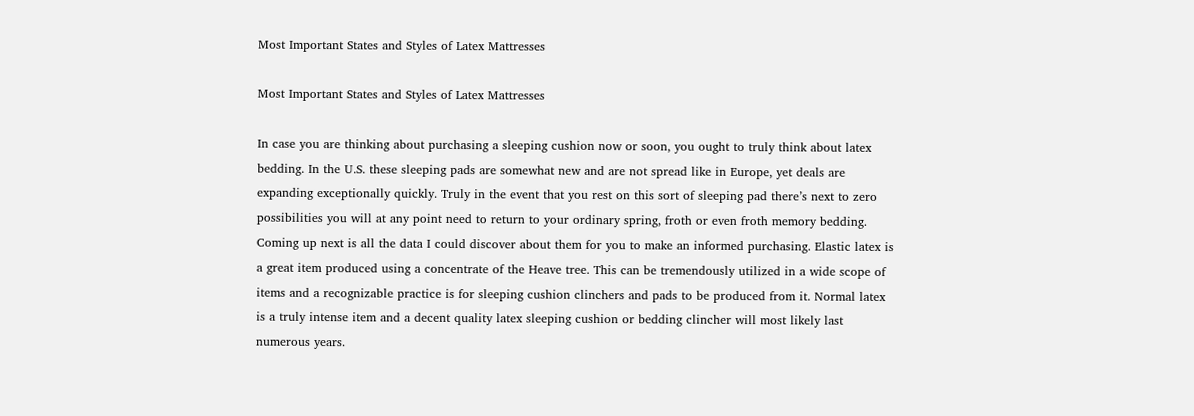Most Important States and Styles of Latex Mattresses

Most Important States and Styles of Latex Mattresses

In case you are thinking about purchasing a sleeping cushion now or soon, you ought to truly think about latex bedding. In the U.S. these sleeping pads are somewhat new and are not spread like in Europe, yet deals are expanding exceptionally quickly. Truly in the event that you rest on this sort of sleeping pad there’s next to zero possibilities you will at any point need to return to your ordinary spring, froth or even froth memory bedding. Coming up next is all the data I could discover about them for you to make an informed purchasing. Elastic latex is a great item produced using a concentrate of the Heave tree. This can be tremendously utilized in a wide scope of items and a recognizable practice is for sleeping cushion clinchers and pads to be produced from it. Normal latex is a truly intense item and a decent quality latex sleeping cushion or bedding clincher will most likely last numerous years.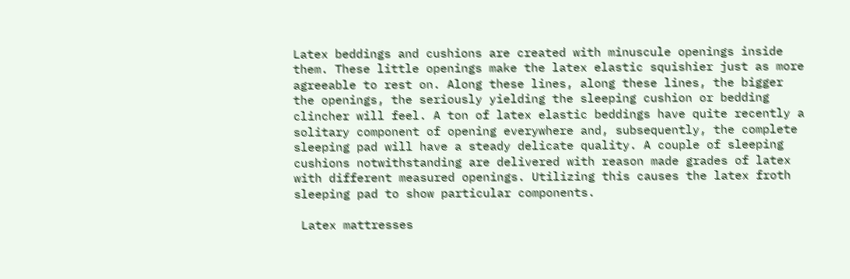Latex beddings and cushions are created with minuscule openings inside them. These little openings make the latex elastic squishier just as more agreeable to rest on. Along these lines, along these lines, the bigger the openings, the seriously yielding the sleeping cushion or bedding clincher will feel. A ton of latex elastic beddings have quite recently a solitary component of opening everywhere and, subsequently, the complete sleeping pad will have a steady delicate quality. A couple of sleeping cushions notwithstanding are delivered with reason made grades of latex with different measured openings. Utilizing this causes the latex froth sleeping pad to show particular components.

 Latex mattresses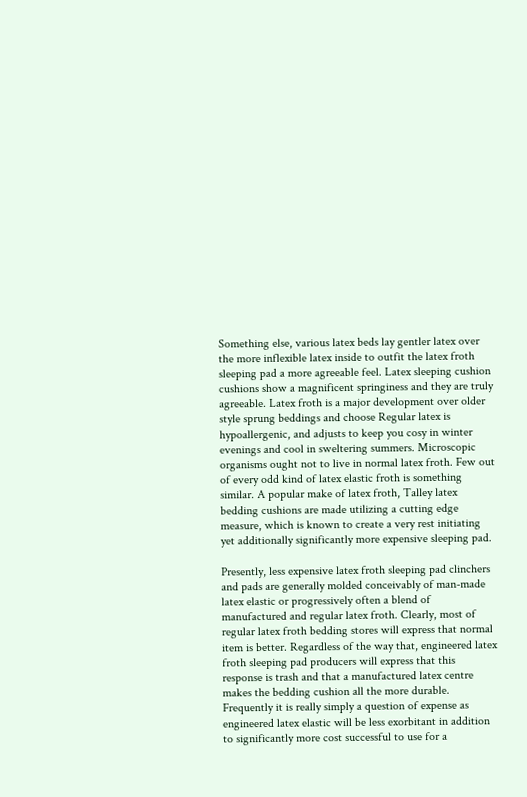Something else, various latex beds lay gentler latex over the more inflexible latex inside to outfit the latex froth sleeping pad a more agreeable feel. Latex sleeping cushion cushions show a magnificent springiness and they are truly agreeable. Latex froth is a major development over older style sprung beddings and choose Regular latex is hypoallergenic, and adjusts to keep you cosy in winter evenings and cool in sweltering summers. Microscopic organisms ought not to live in normal latex froth. Few out of every odd kind of latex elastic froth is something similar. A popular make of latex froth, Talley latex bedding cushions are made utilizing a cutting edge measure, which is known to create a very rest initiating yet additionally significantly more expensive sleeping pad.

Presently, less expensive latex froth sleeping pad clinchers and pads are generally molded conceivably of man-made latex elastic or progressively often a blend of manufactured and regular latex froth. Clearly, most of regular latex froth bedding stores will express that normal item is better. Regardless of the way that, engineered latex froth sleeping pad producers will express that this response is trash and that a manufactured latex centre makes the bedding cushion all the more durable. Frequently it is really simply a question of expense as engineered latex elastic will be less exorbitant in addition to significantly more cost successful to use for a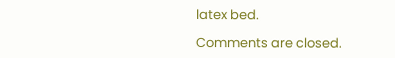latex bed.

Comments are closed.